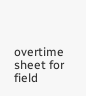overtime sheet for field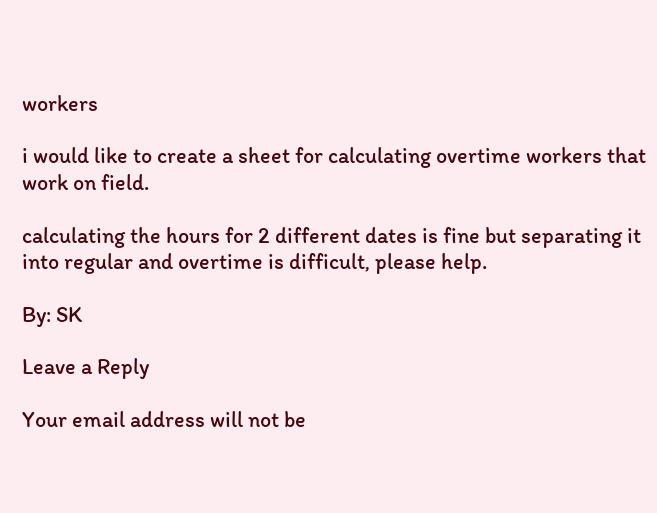workers

i would like to create a sheet for calculating overtime workers that work on field.

calculating the hours for 2 different dates is fine but separating it into regular and overtime is difficult, please help.

By: SK

Leave a Reply

Your email address will not be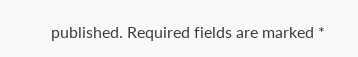published. Required fields are marked *